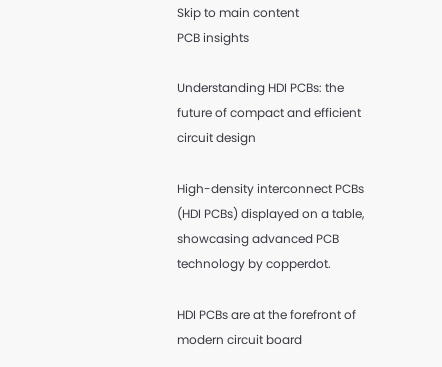Skip to main content
PCB insights

Understanding HDI PCBs: the future of compact and efficient circuit design

High-density interconnect PCBs (HDI PCBs) displayed on a table, showcasing advanced PCB technology by copperdot.

HDI PCBs are at the forefront of modern circuit board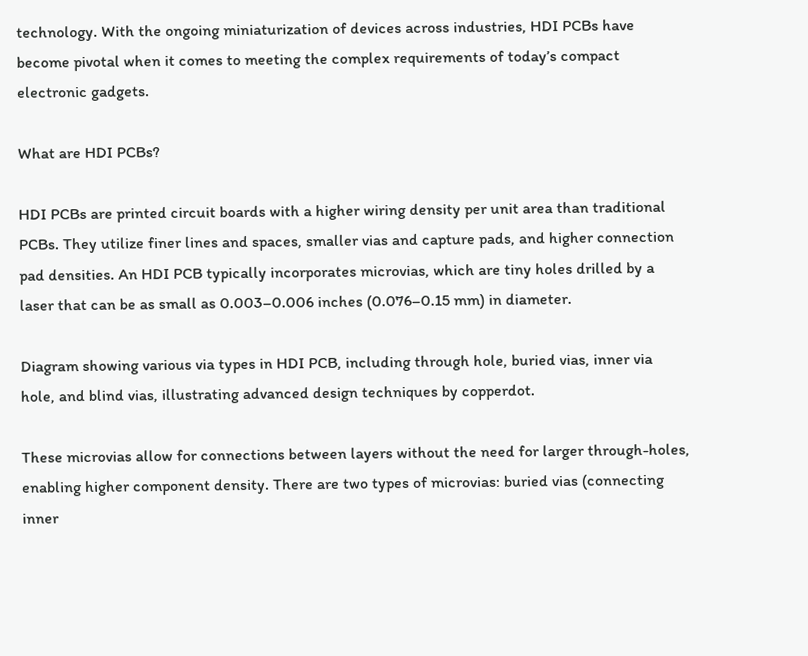technology. With the ongoing miniaturization of devices across industries, HDI PCBs have become pivotal when it comes to meeting the complex requirements of today’s compact electronic gadgets.

What are HDI PCBs?

HDI PCBs are printed circuit boards with a higher wiring density per unit area than traditional PCBs. They utilize finer lines and spaces, smaller vias and capture pads, and higher connection pad densities. An HDI PCB typically incorporates microvias, which are tiny holes drilled by a laser that can be as small as 0.003–0.006 inches (0.076–0.15 mm) in diameter.

Diagram showing various via types in HDI PCB, including through hole, buried vias, inner via hole, and blind vias, illustrating advanced design techniques by copperdot.

These microvias allow for connections between layers without the need for larger through-holes, enabling higher component density. There are two types of microvias: buried vias (connecting inner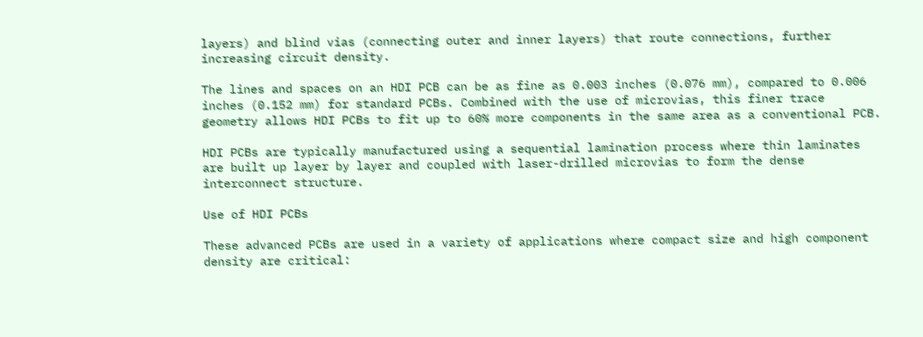layers) and blind vias (connecting outer and inner layers) that route connections, further increasing circuit density.

The lines and spaces on an HDI PCB can be as fine as 0.003 inches (0.076 mm), compared to 0.006 inches (0.152 mm) for standard PCBs. Combined with the use of microvias, this finer trace geometry allows HDI PCBs to fit up to 60% more components in the same area as a conventional PCB.

HDI PCBs are typically manufactured using a sequential lamination process where thin laminates are built up layer by layer and coupled with laser-drilled microvias to form the dense interconnect structure.

Use of HDI PCBs

These advanced PCBs are used in a variety of applications where compact size and high component density are critical: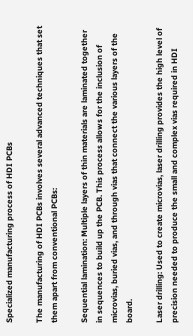Specialized manufacturing process of HDI PCBs

The manufacturing of HDI PCBs involves several advanced techniques that set them apart from conventional PCBs:

Sequential lamination: Multiple layers of thin materials are laminated together in sequences to build up the PCB. This process allows for the inclusion of microvias, buried vias, and through vias that connect the various layers of the board.

Laser drilling: Used to create microvias, laser drilling provides the high level of precision needed to produce the small and complex vias required in HDI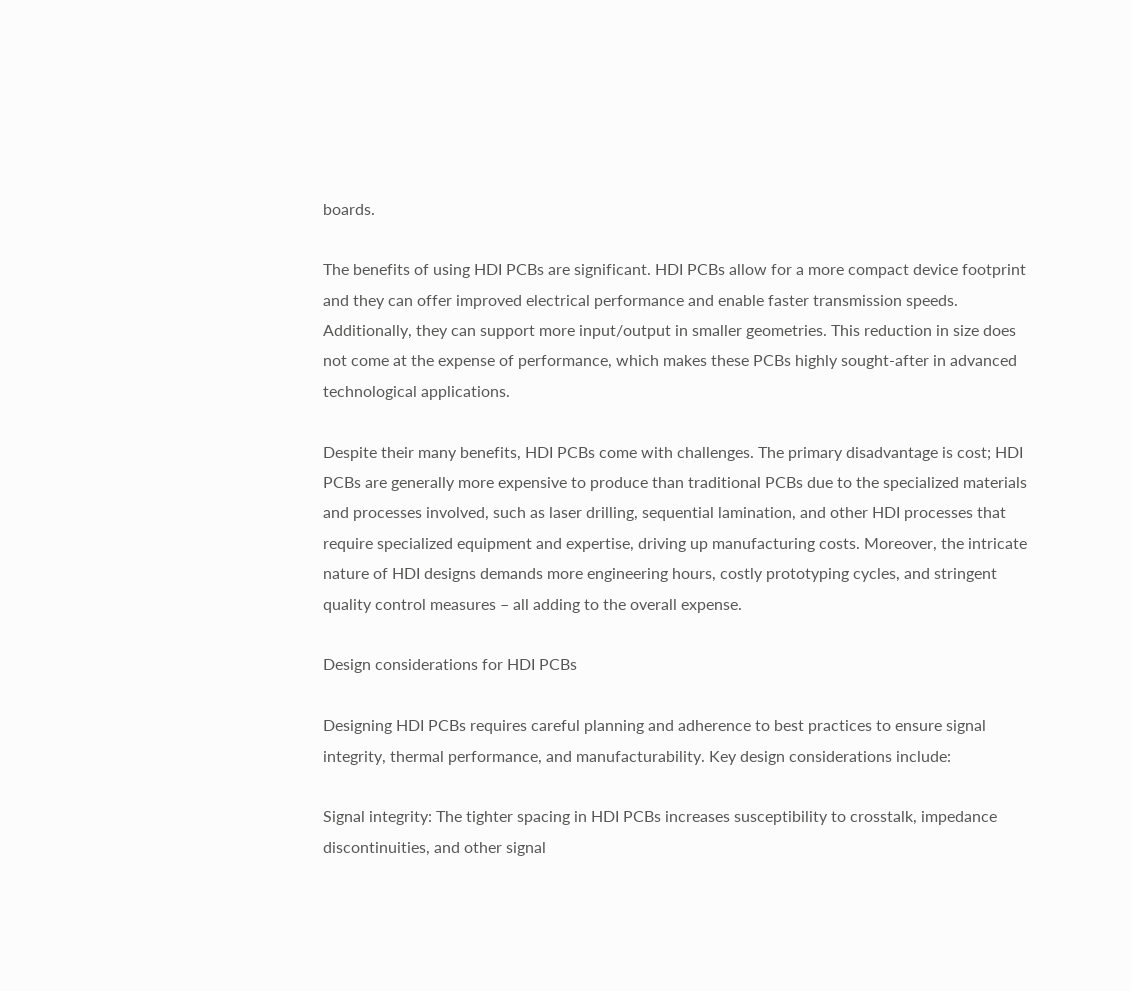boards.

The benefits of using HDI PCBs are significant. HDI PCBs allow for a more compact device footprint and they can offer improved electrical performance and enable faster transmission speeds. Additionally, they can support more input/output in smaller geometries. This reduction in size does not come at the expense of performance, which makes these PCBs highly sought-after in advanced technological applications.

Despite their many benefits, HDI PCBs come with challenges. The primary disadvantage is cost; HDI PCBs are generally more expensive to produce than traditional PCBs due to the specialized materials and processes involved, such as laser drilling, sequential lamination, and other HDI processes that require specialized equipment and expertise, driving up manufacturing costs. Moreover, the intricate nature of HDI designs demands more engineering hours, costly prototyping cycles, and stringent quality control measures – all adding to the overall expense.

Design considerations for HDI PCBs

Designing HDI PCBs requires careful planning and adherence to best practices to ensure signal integrity, thermal performance, and manufacturability. Key design considerations include:

Signal integrity: The tighter spacing in HDI PCBs increases susceptibility to crosstalk, impedance discontinuities, and other signal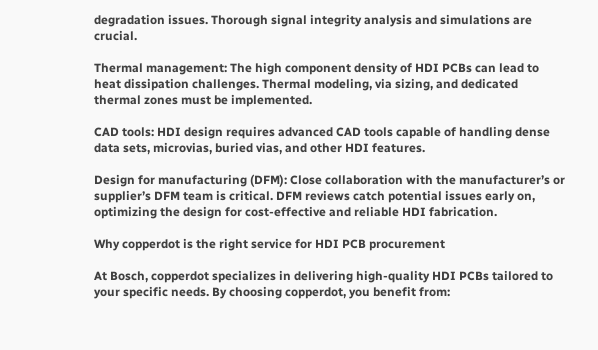degradation issues. Thorough signal integrity analysis and simulations are crucial.

Thermal management: The high component density of HDI PCBs can lead to heat dissipation challenges. Thermal modeling, via sizing, and dedicated thermal zones must be implemented.

CAD tools: HDI design requires advanced CAD tools capable of handling dense data sets, microvias, buried vias, and other HDI features.

Design for manufacturing (DFM): Close collaboration with the manufacturer’s or supplier’s DFM team is critical. DFM reviews catch potential issues early on, optimizing the design for cost-effective and reliable HDI fabrication.

Why copperdot is the right service for HDI PCB procurement

At Bosch, copperdot specializes in delivering high-quality HDI PCBs tailored to your specific needs. By choosing copperdot, you benefit from: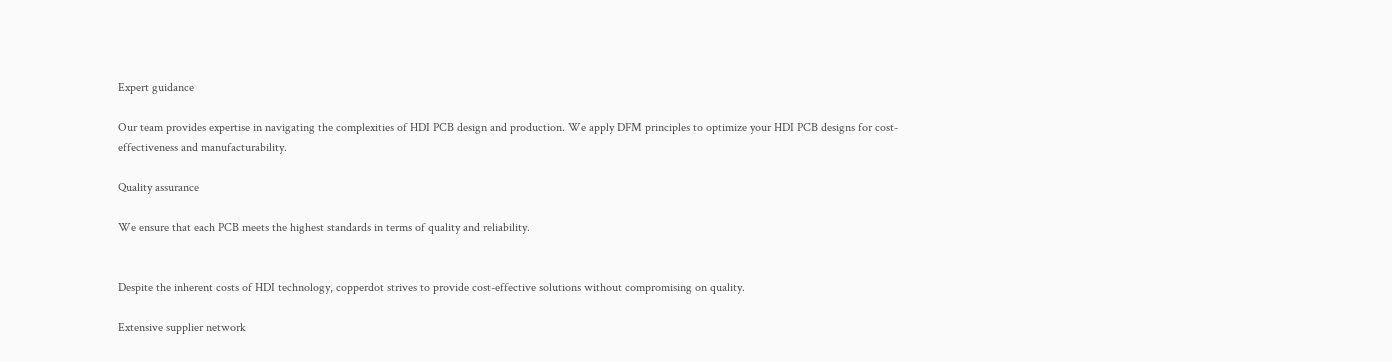Expert guidance

Our team provides expertise in navigating the complexities of HDI PCB design and production. We apply DFM principles to optimize your HDI PCB designs for cost-effectiveness and manufacturability.

Quality assurance

We ensure that each PCB meets the highest standards in terms of quality and reliability.


Despite the inherent costs of HDI technology, copperdot strives to provide cost-effective solutions without compromising on quality.

Extensive supplier network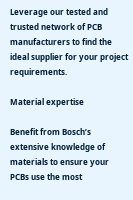Leverage our tested and trusted network of PCB manufacturers to find the ideal supplier for your project requirements.

Material expertise

Benefit from Bosch’s extensive knowledge of materials to ensure your PCBs use the most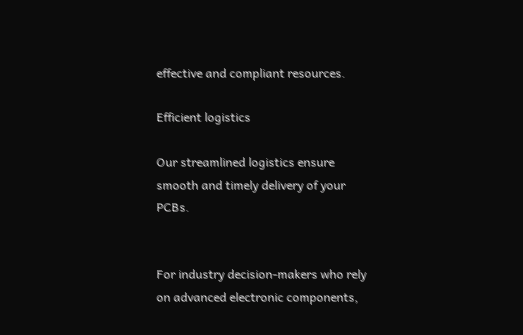effective and compliant resources.

Efficient logistics

Our streamlined logistics ensure smooth and timely delivery of your PCBs.


For industry decision-makers who rely on advanced electronic components,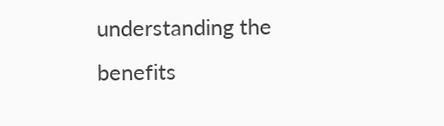understanding the benefits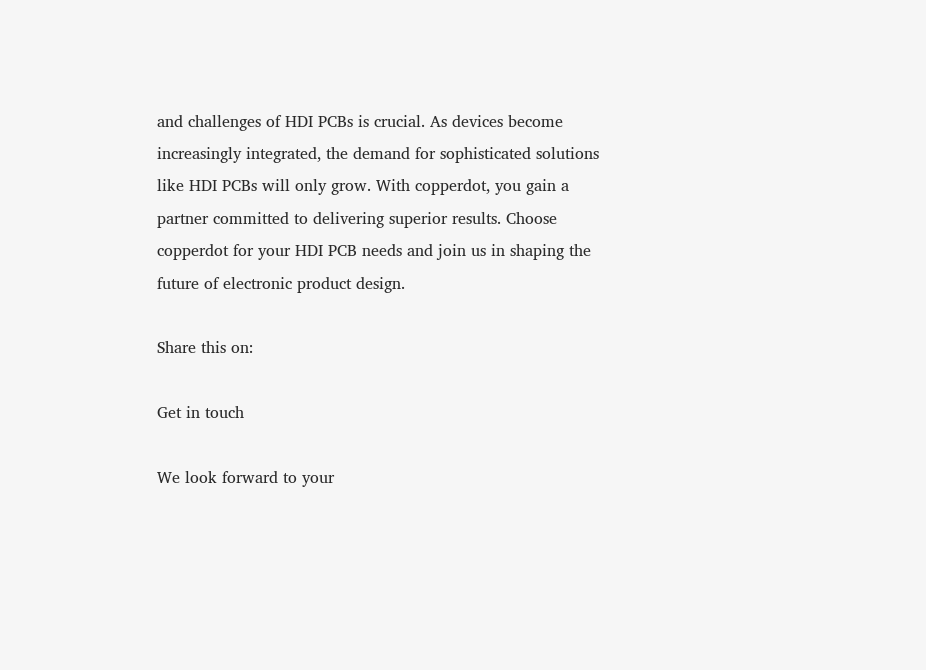and challenges of HDI PCBs is crucial. As devices become increasingly integrated, the demand for sophisticated solutions like HDI PCBs will only grow. With copperdot, you gain a partner committed to delivering superior results. Choose copperdot for your HDI PCB needs and join us in shaping the future of electronic product design.

Share this on:

Get in touch

We look forward to your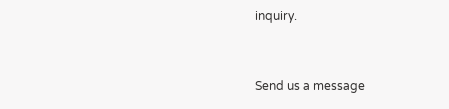inquiry.


Send us a message